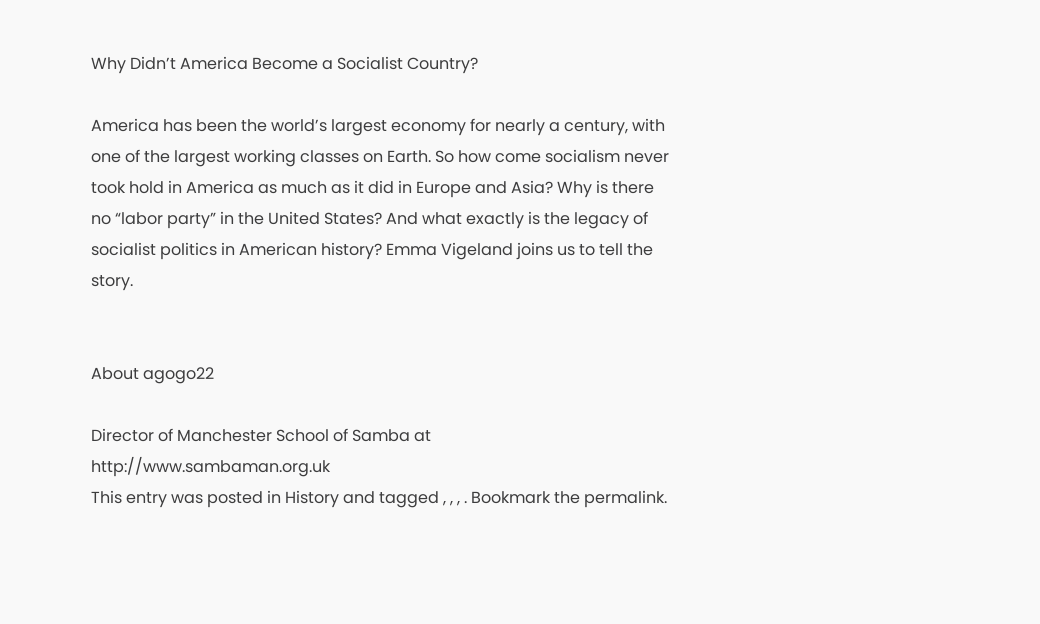Why Didn’t America Become a Socialist Country?

America has been the world’s largest economy for nearly a century, with one of the largest working classes on Earth. So how come socialism never took hold in America as much as it did in Europe and Asia? Why is there no “labor party” in the United States? And what exactly is the legacy of socialist politics in American history? Emma Vigeland joins us to tell the story.


About agogo22

Director of Manchester School of Samba at http://www.sambaman.org.uk
This entry was posted in History and tagged , , , . Bookmark the permalink.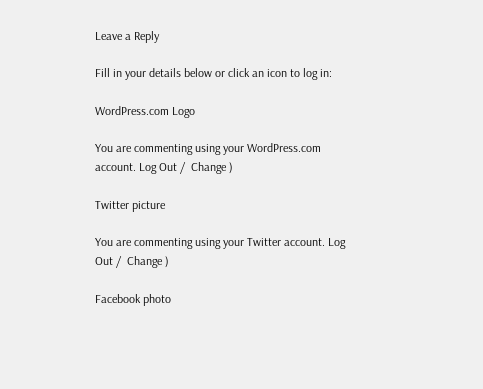Leave a Reply

Fill in your details below or click an icon to log in:

WordPress.com Logo

You are commenting using your WordPress.com account. Log Out /  Change )

Twitter picture

You are commenting using your Twitter account. Log Out /  Change )

Facebook photo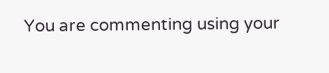You are commenting using your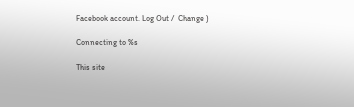Facebook account. Log Out /  Change )

Connecting to %s

This site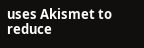uses Akismet to reduce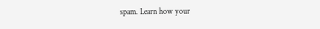spam. Learn how your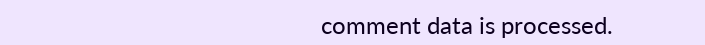comment data is processed.